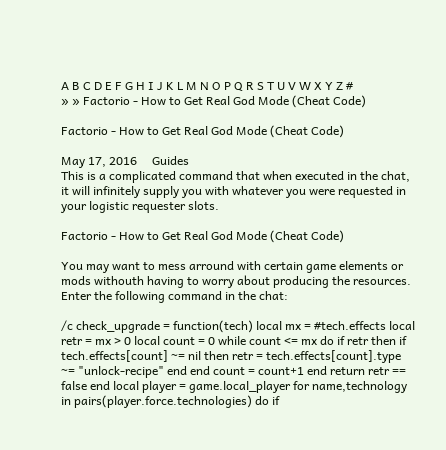A B C D E F G H I J K L M N O P Q R S T U V W X Y Z #
» » Factorio - How to Get Real God Mode (Cheat Code)

Factorio - How to Get Real God Mode (Cheat Code)

May 17, 2016     Guides
This is a complicated command that when executed in the chat, it will infinitely supply you with whatever you were requested in your logistic requester slots.

Factorio - How to Get Real God Mode (Cheat Code)

You may want to mess arround with certain game elements or mods withouth having to worry about producing the resources. Enter the following command in the chat:

/c check_upgrade = function(tech) local mx = #tech.effects local retr = mx > 0 local count = 0 while count <= mx do if retr then if tech.effects[count] ~= nil then retr = tech.effects[count].type ~= "unlock-recipe" end end count = count+1 end return retr == false end local player = game.local_player for name,technology in pairs(player.force.technologies) do if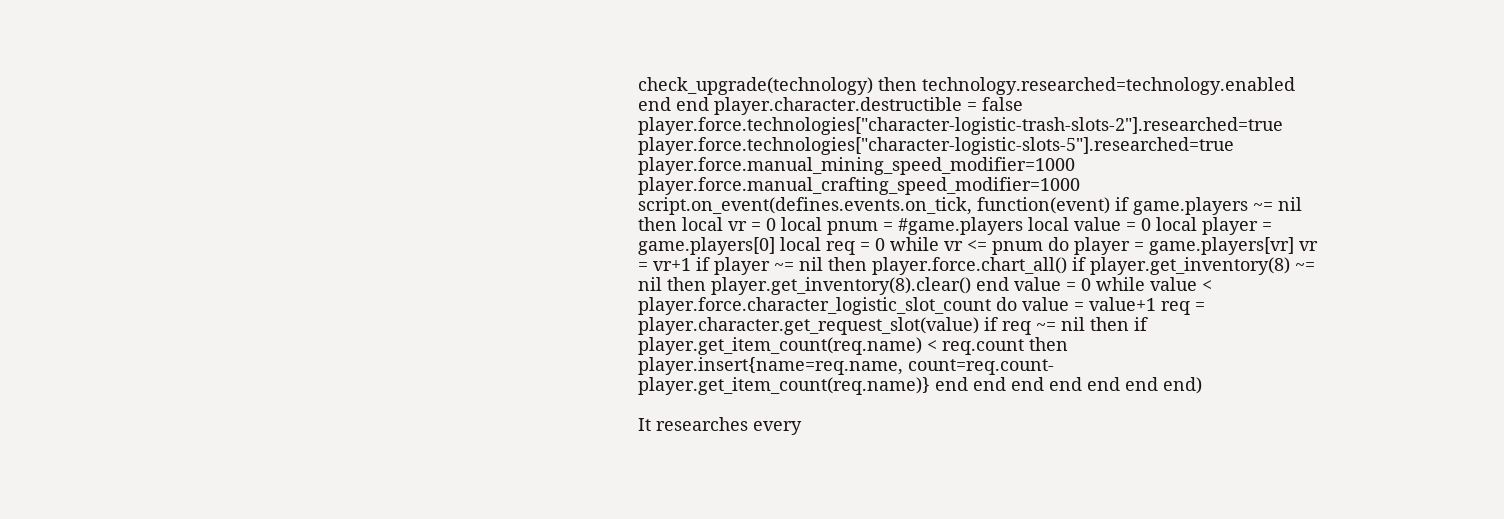check_upgrade(technology) then technology.researched=technology.enabled end end player.character.destructible = false player.force.technologies["character-logistic-trash-slots-2"].researched=true player.force.technologies["character-logistic-slots-5"].researched=true player.force.manual_mining_speed_modifier=1000 player.force.manual_crafting_speed_modifier=1000 script.on_event(defines.events.on_tick, function(event) if game.players ~= nil then local vr = 0 local pnum = #game.players local value = 0 local player = game.players[0] local req = 0 while vr <= pnum do player = game.players[vr] vr = vr+1 if player ~= nil then player.force.chart_all() if player.get_inventory(8) ~= nil then player.get_inventory(8).clear() end value = 0 while value < player.force.character_logistic_slot_count do value = value+1 req = player.character.get_request_slot(value) if req ~= nil then if player.get_item_count(req.name) < req.count then player.insert{name=req.name, count=req.count-player.get_item_count(req.name)} end end end end end end end)

It researches every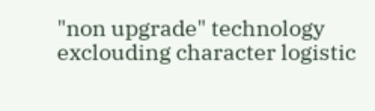"non upgrade" technology exclouding character logistic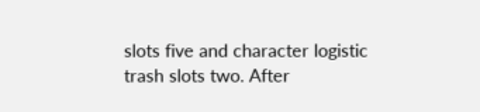slots five and character logistic trash slots two. After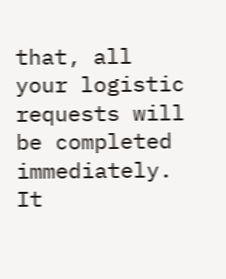that, all your logistic requests will be completed immediately. It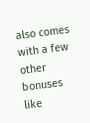also comes with a few other bonuses like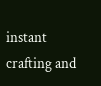instant crafting and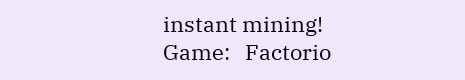instant mining!
Game:   Factorio